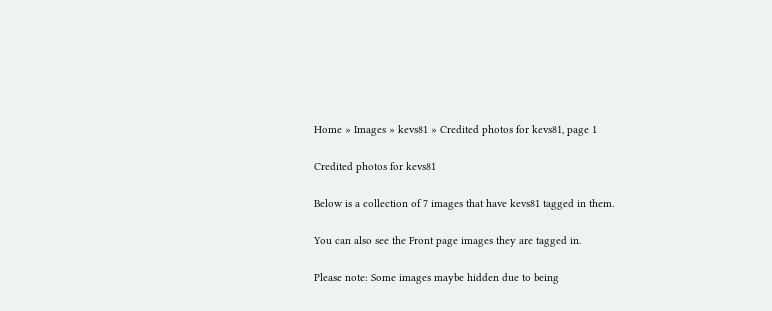Home » Images » kevs81 » Credited photos for kevs81, page 1

Credited photos for kevs81

Below is a collection of 7 images that have kevs81 tagged in them.

You can also see the Front page images they are tagged in.

Please note: Some images maybe hidden due to being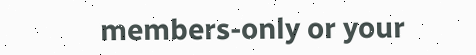members-only or your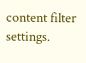content filter settings.